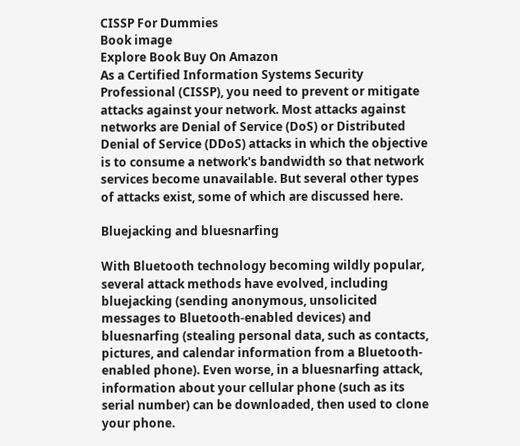CISSP For Dummies
Book image
Explore Book Buy On Amazon
As a Certified Information Systems Security Professional (CISSP), you need to prevent or mitigate attacks against your network. Most attacks against networks are Denial of Service (DoS) or Distributed Denial of Service (DDoS) attacks in which the objective is to consume a network's bandwidth so that network services become unavailable. But several other types of attacks exist, some of which are discussed here.

Bluejacking and bluesnarfing

With Bluetooth technology becoming wildly popular, several attack methods have evolved, including bluejacking (sending anonymous, unsolicited messages to Bluetooth-enabled devices) and bluesnarfing (stealing personal data, such as contacts, pictures, and calendar information from a Bluetooth-enabled phone). Even worse, in a bluesnarfing attack, information about your cellular phone (such as its serial number) can be downloaded, then used to clone your phone.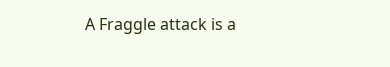A Fraggle attack is a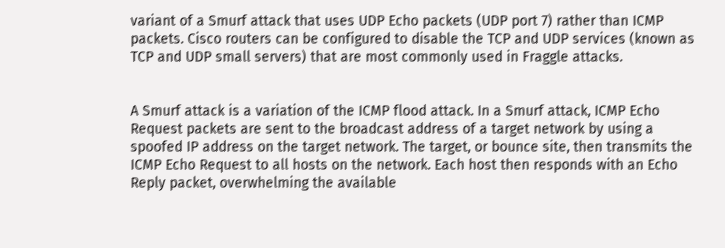variant of a Smurf attack that uses UDP Echo packets (UDP port 7) rather than ICMP packets. Cisco routers can be configured to disable the TCP and UDP services (known as TCP and UDP small servers) that are most commonly used in Fraggle attacks.


A Smurf attack is a variation of the ICMP flood attack. In a Smurf attack, ICMP Echo Request packets are sent to the broadcast address of a target network by using a spoofed IP address on the target network. The target, or bounce site, then transmits the ICMP Echo Request to all hosts on the network. Each host then responds with an Echo Reply packet, overwhelming the available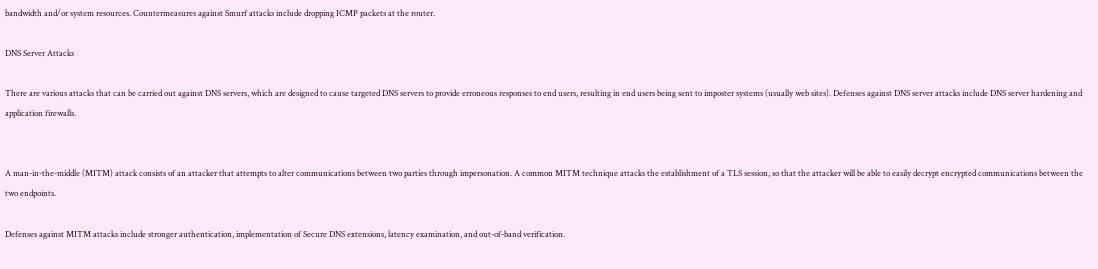bandwidth and/or system resources. Countermeasures against Smurf attacks include dropping ICMP packets at the router.

DNS Server Attacks

There are various attacks that can be carried out against DNS servers, which are designed to cause targeted DNS servers to provide erroneous responses to end users, resulting in end users being sent to imposter systems (usually web sites). Defenses against DNS server attacks include DNS server hardening and application firewalls.


A man-in-the-middle (MITM) attack consists of an attacker that attempts to alter communications between two parties through impersonation. A common MITM technique attacks the establishment of a TLS session, so that the attacker will be able to easily decrypt encrypted communications between the two endpoints.

Defenses against MITM attacks include stronger authentication, implementation of Secure DNS extensions, latency examination, and out-of-band verification.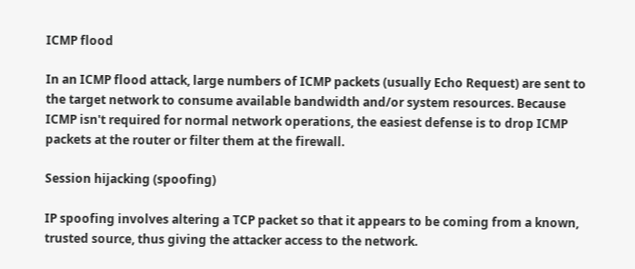ICMP flood

In an ICMP flood attack, large numbers of ICMP packets (usually Echo Request) are sent to the target network to consume available bandwidth and/or system resources. Because ICMP isn't required for normal network operations, the easiest defense is to drop ICMP packets at the router or filter them at the firewall.

Session hijacking (spoofing)

IP spoofing involves altering a TCP packet so that it appears to be coming from a known, trusted source, thus giving the attacker access to the network.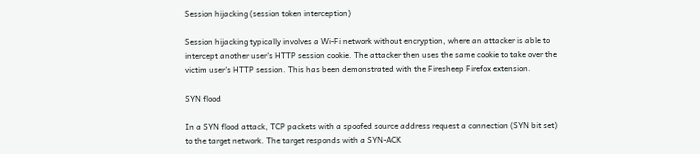Session hijacking (session token interception)

Session hijacking typically involves a Wi-Fi network without encryption, where an attacker is able to intercept another user's HTTP session cookie. The attacker then uses the same cookie to take over the victim user's HTTP session. This has been demonstrated with the Firesheep Firefox extension.

SYN flood

In a SYN flood attack, TCP packets with a spoofed source address request a connection (SYN bit set) to the target network. The target responds with a SYN-ACK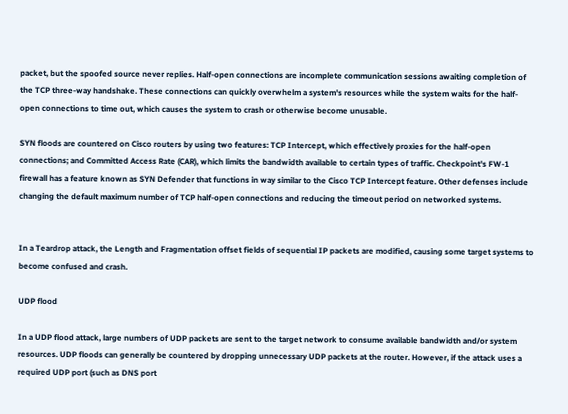packet, but the spoofed source never replies. Half-open connections are incomplete communication sessions awaiting completion of the TCP three-way handshake. These connections can quickly overwhelm a system's resources while the system waits for the half-open connections to time out, which causes the system to crash or otherwise become unusable.

SYN floods are countered on Cisco routers by using two features: TCP Intercept, which effectively proxies for the half-open connections; and Committed Access Rate (CAR), which limits the bandwidth available to certain types of traffic. Checkpoint's FW-1 firewall has a feature known as SYN Defender that functions in way similar to the Cisco TCP Intercept feature. Other defenses include changing the default maximum number of TCP half-open connections and reducing the timeout period on networked systems.


In a Teardrop attack, the Length and Fragmentation offset fields of sequential IP packets are modified, causing some target systems to become confused and crash.

UDP flood

In a UDP flood attack, large numbers of UDP packets are sent to the target network to consume available bandwidth and/or system resources. UDP floods can generally be countered by dropping unnecessary UDP packets at the router. However, if the attack uses a required UDP port (such as DNS port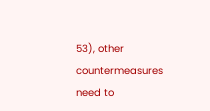53), other countermeasures need to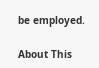be employed.

About This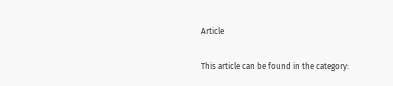Article

This article can be found in the category: